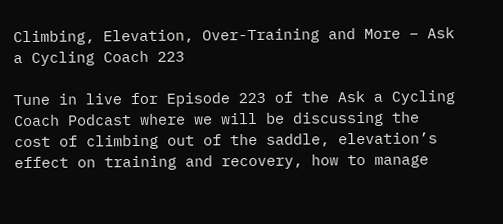Climbing, Elevation, Over-Training and More – Ask a Cycling Coach 223

Tune in live for Episode 223 of the Ask a Cycling Coach Podcast where we will be discussing the cost of climbing out of the saddle, elevation’s effect on training and recovery, how to manage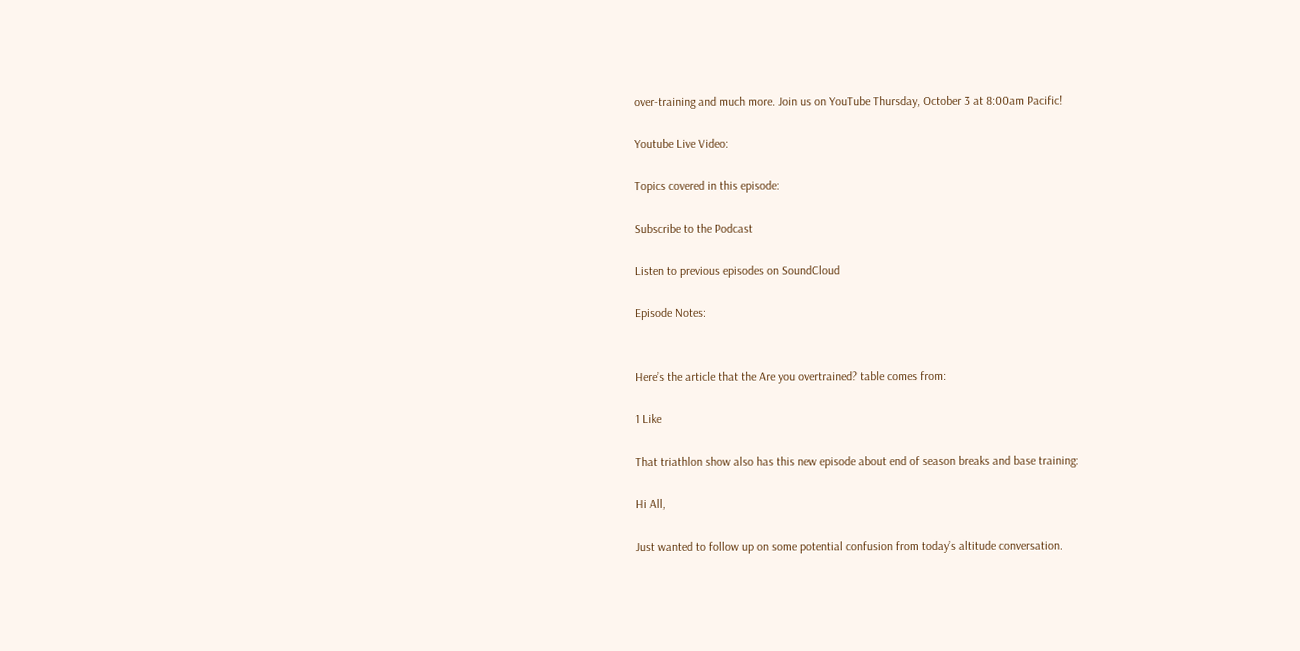over-training and much more. Join us on YouTube Thursday, October 3 at 8:00am Pacific!

Youtube Live Video:

Topics covered in this episode:

Subscribe to the Podcast

Listen to previous episodes on SoundCloud

Episode Notes:


Here’s the article that the Are you overtrained? table comes from:

1 Like

That triathlon show also has this new episode about end of season breaks and base training:

Hi All,

Just wanted to follow up on some potential confusion from today’s altitude conversation.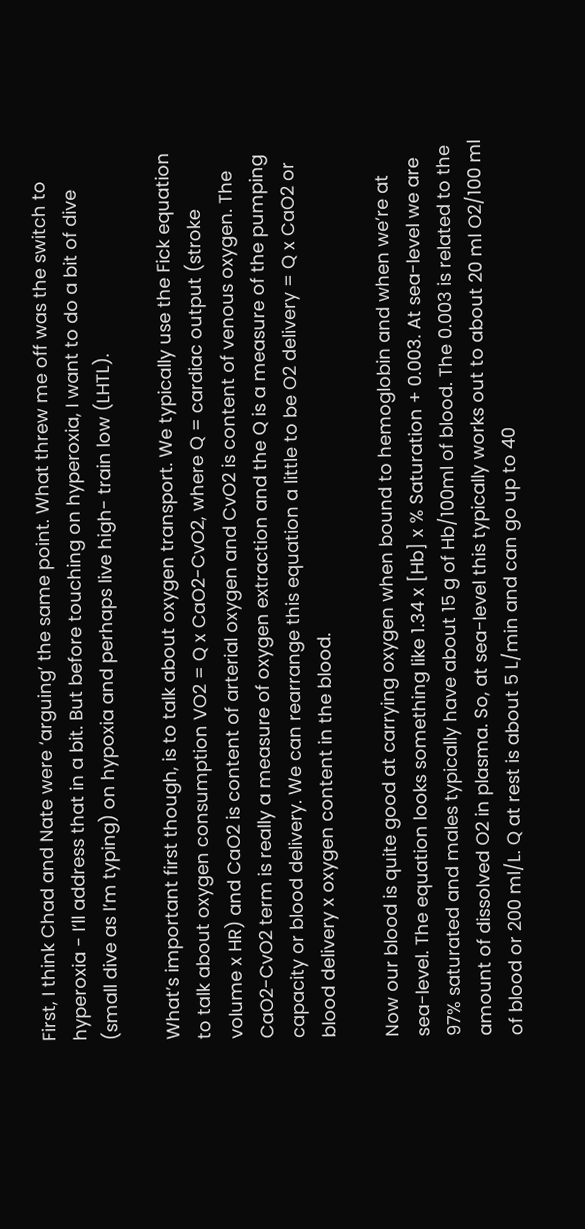First, I think Chad and Nate were ‘arguing’ the same point. What threw me off was the switch to hyperoxia - I’ll address that in a bit. But before touching on hyperoxia, I want to do a bit of dive (small dive as I’m typing) on hypoxia and perhaps live high- train low (LHTL).

What’s important first though, is to talk about oxygen transport. We typically use the Fick equation to talk about oxygen consumption VO2 = Q x CaO2-CvO2, where Q = cardiac output (stroke volume x HR) and CaO2 is content of arterial oxygen and CvO2 is content of venous oxygen. The CaO2-CvO2 term is really a measure of oxygen extraction and the Q is a measure of the pumping capacity or blood delivery. We can rearrange this equation a little to be O2 delivery = Q x CaO2 or blood delivery x oxygen content in the blood.

Now our blood is quite good at carrying oxygen when bound to hemoglobin and when we’re at sea-level. The equation looks something like 1.34 x [Hb] x % Saturation + 0.003. At sea-level we are 97% saturated and males typically have about 15 g of Hb/100ml of blood. The 0.003 is related to the amount of dissolved O2 in plasma. So, at sea-level this typically works out to about 20 ml O2/100 ml of blood or 200 ml/L. Q at rest is about 5 L/min and can go up to 40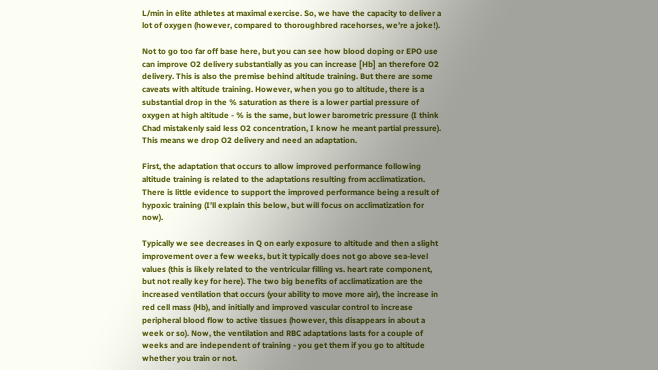L/min in elite athletes at maximal exercise. So, we have the capacity to deliver a lot of oxygen (however, compared to thoroughbred racehorses, we’re a joke!).

Not to go too far off base here, but you can see how blood doping or EPO use can improve O2 delivery substantially as you can increase [Hb] an therefore O2 delivery. This is also the premise behind altitude training. But there are some caveats with altitude training. However, when you go to altitude, there is a substantial drop in the % saturation as there is a lower partial pressure of oxygen at high altitude - % is the same, but lower barometric pressure (I think Chad mistakenly said less O2 concentration, I know he meant partial pressure). This means we drop O2 delivery and need an adaptation.

First, the adaptation that occurs to allow improved performance following altitude training is related to the adaptations resulting from acclimatization. There is little evidence to support the improved performance being a result of hypoxic training (I’ll explain this below, but will focus on acclimatization for now).

Typically we see decreases in Q on early exposure to altitude and then a slight improvement over a few weeks, but it typically does not go above sea-level values (this is likely related to the ventricular filling vs. heart rate component, but not really key for here). The two big benefits of acclimatization are the increased ventilation that occurs (your ability to move more air), the increase in red cell mass (Hb), and initially and improved vascular control to increase peripheral blood flow to active tissues (however, this disappears in about a week or so). Now, the ventilation and RBC adaptations lasts for a couple of weeks and are independent of training - you get them if you go to altitude whether you train or not.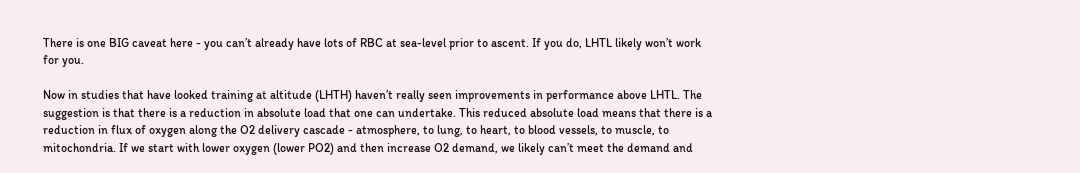There is one BIG caveat here - you can’t already have lots of RBC at sea-level prior to ascent. If you do, LHTL likely won’t work for you.

Now in studies that have looked training at altitude (LHTH) haven’t really seen improvements in performance above LHTL. The suggestion is that there is a reduction in absolute load that one can undertake. This reduced absolute load means that there is a reduction in flux of oxygen along the O2 delivery cascade - atmosphere, to lung, to heart, to blood vessels, to muscle, to mitochondria. If we start with lower oxygen (lower PO2) and then increase O2 demand, we likely can’t meet the demand and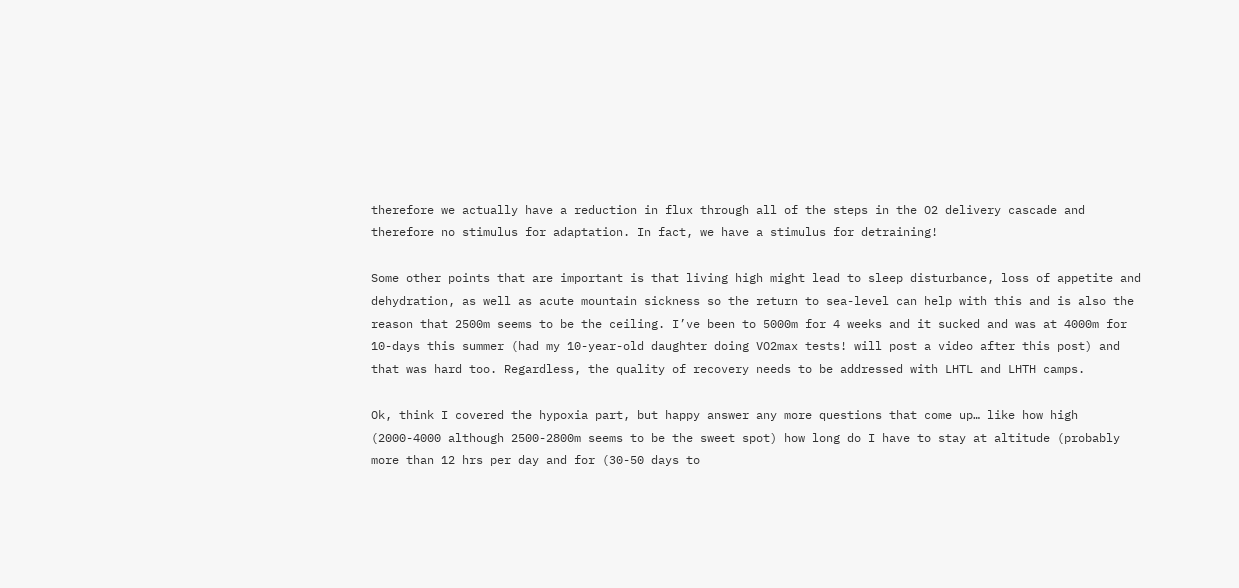therefore we actually have a reduction in flux through all of the steps in the O2 delivery cascade and therefore no stimulus for adaptation. In fact, we have a stimulus for detraining!

Some other points that are important is that living high might lead to sleep disturbance, loss of appetite and dehydration, as well as acute mountain sickness so the return to sea-level can help with this and is also the reason that 2500m seems to be the ceiling. I’ve been to 5000m for 4 weeks and it sucked and was at 4000m for 10-days this summer (had my 10-year-old daughter doing VO2max tests! will post a video after this post) and that was hard too. Regardless, the quality of recovery needs to be addressed with LHTL and LHTH camps.

Ok, think I covered the hypoxia part, but happy answer any more questions that come up… like how high (2000-4000 although 2500-2800m seems to be the sweet spot) how long do I have to stay at altitude (probably more than 12 hrs per day and for (30-50 days to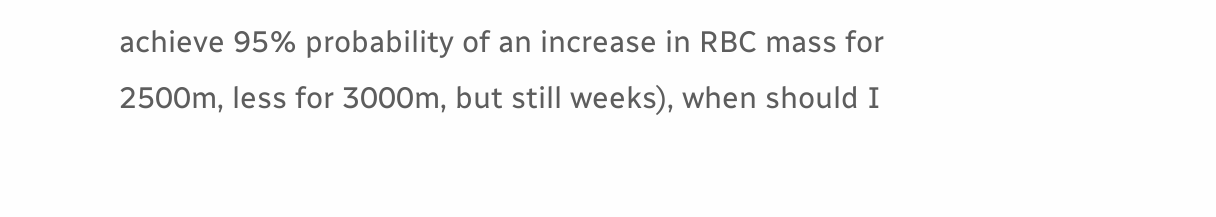achieve 95% probability of an increase in RBC mass for 2500m, less for 3000m, but still weeks), when should I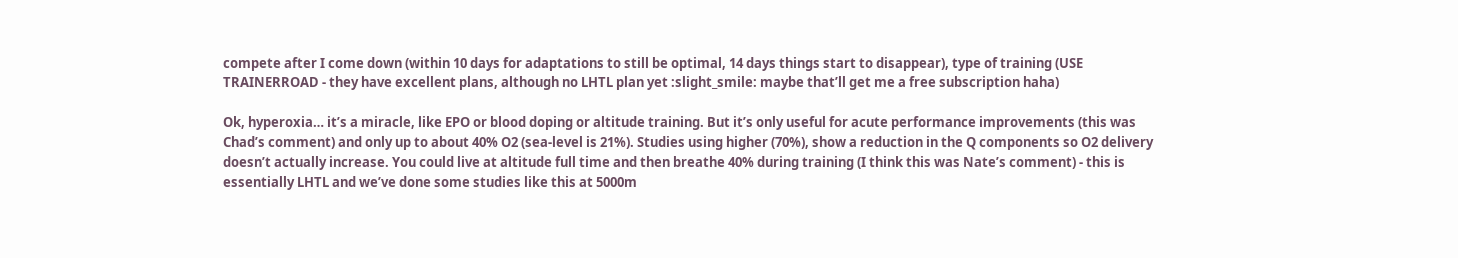compete after I come down (within 10 days for adaptations to still be optimal, 14 days things start to disappear), type of training (USE TRAINERROAD - they have excellent plans, although no LHTL plan yet :slight_smile: maybe that’ll get me a free subscription haha)

Ok, hyperoxia… it’s a miracle, like EPO or blood doping or altitude training. But it’s only useful for acute performance improvements (this was Chad’s comment) and only up to about 40% O2 (sea-level is 21%). Studies using higher (70%), show a reduction in the Q components so O2 delivery doesn’t actually increase. You could live at altitude full time and then breathe 40% during training (I think this was Nate’s comment) - this is essentially LHTL and we’ve done some studies like this at 5000m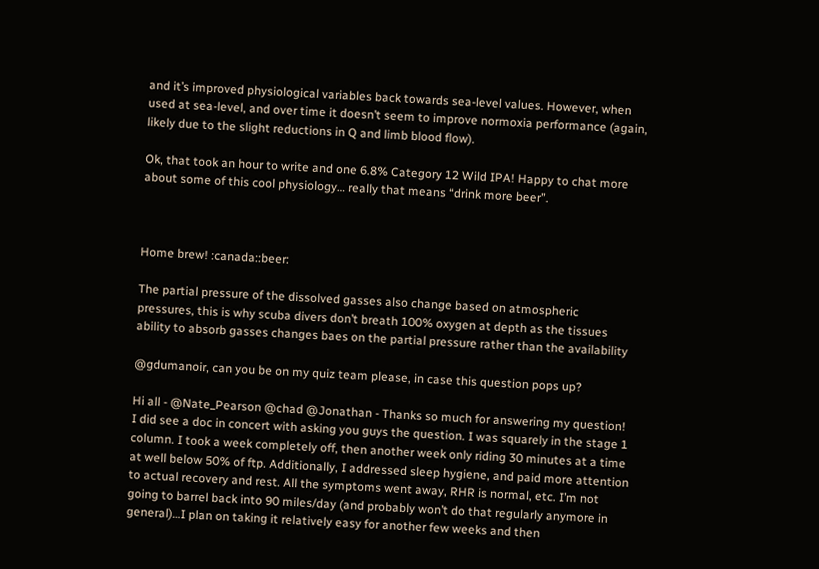and it’s improved physiological variables back towards sea-level values. However, when used at sea-level, and over time it doesn’t seem to improve normoxia performance (again, likely due to the slight reductions in Q and limb blood flow).

Ok, that took an hour to write and one 6.8% Category 12 Wild IPA! Happy to chat more about some of this cool physiology… really that means “drink more beer”.



Home brew! :canada::beer:

The partial pressure of the dissolved gasses also change based on atmospheric pressures, this is why scuba divers don’t breath 100% oxygen at depth as the tissues ability to absorb gasses changes baes on the partial pressure rather than the availability

@gdumanoir, can you be on my quiz team please, in case this question pops up?

Hi all - @Nate_Pearson @chad @Jonathan - Thanks so much for answering my question! I did see a doc in concert with asking you guys the question. I was squarely in the stage 1 column. I took a week completely off, then another week only riding 30 minutes at a time at well below 50% of ftp. Additionally, I addressed sleep hygiene, and paid more attention to actual recovery and rest. All the symptoms went away, RHR is normal, etc. I’m not going to barrel back into 90 miles/day (and probably won’t do that regularly anymore in general)…I plan on taking it relatively easy for another few weeks and then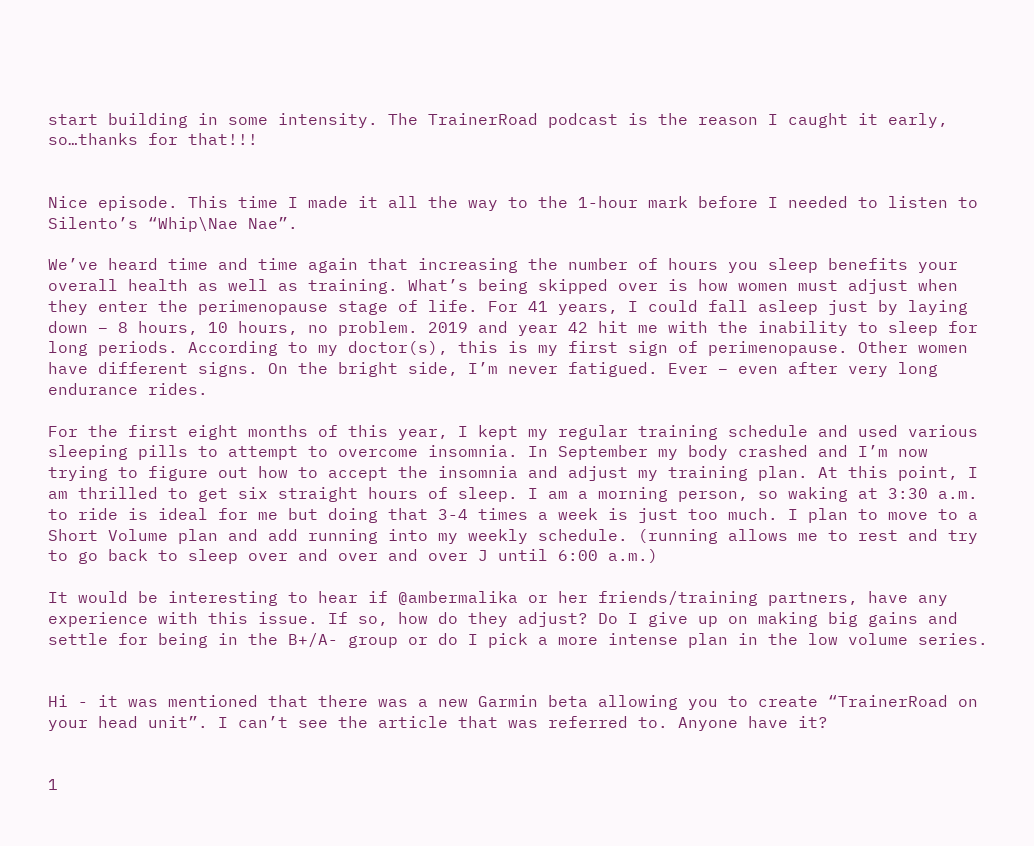start building in some intensity. The TrainerRoad podcast is the reason I caught it early, so…thanks for that!!!


Nice episode. This time I made it all the way to the 1-hour mark before I needed to listen to Silento’s “Whip\Nae Nae”.

We’ve heard time and time again that increasing the number of hours you sleep benefits your overall health as well as training. What’s being skipped over is how women must adjust when they enter the perimenopause stage of life. For 41 years, I could fall asleep just by laying down – 8 hours, 10 hours, no problem. 2019 and year 42 hit me with the inability to sleep for long periods. According to my doctor(s), this is my first sign of perimenopause. Other women have different signs. On the bright side, I’m never fatigued. Ever – even after very long endurance rides.

For the first eight months of this year, I kept my regular training schedule and used various sleeping pills to attempt to overcome insomnia. In September my body crashed and I’m now trying to figure out how to accept the insomnia and adjust my training plan. At this point, I am thrilled to get six straight hours of sleep. I am a morning person, so waking at 3:30 a.m. to ride is ideal for me but doing that 3-4 times a week is just too much. I plan to move to a Short Volume plan and add running into my weekly schedule. (running allows me to rest and try to go back to sleep over and over and over J until 6:00 a.m.)

It would be interesting to hear if @ambermalika or her friends/training partners, have any experience with this issue. If so, how do they adjust? Do I give up on making big gains and settle for being in the B+/A- group or do I pick a more intense plan in the low volume series.


Hi - it was mentioned that there was a new Garmin beta allowing you to create “TrainerRoad on your head unit”. I can’t see the article that was referred to. Anyone have it?


1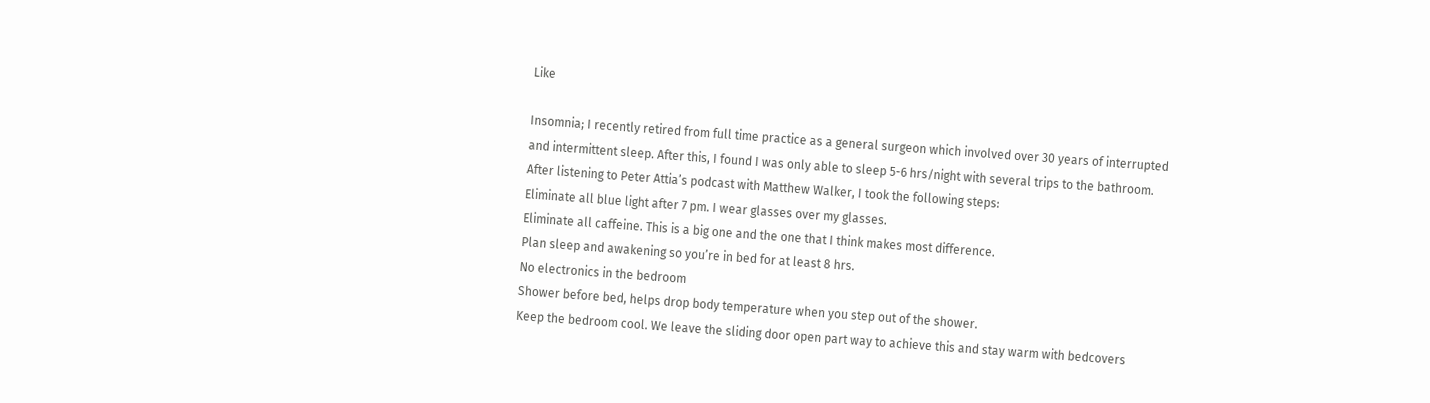Like

Insomnia; I recently retired from full time practice as a general surgeon which involved over 30 years of interrupted and intermittent sleep. After this, I found I was only able to sleep 5-6 hrs/night with several trips to the bathroom. After listening to Peter Attia’s podcast with Matthew Walker, I took the following steps:
Eliminate all blue light after 7 pm. I wear glasses over my glasses.
Eliminate all caffeine. This is a big one and the one that I think makes most difference.
Plan sleep and awakening so you’re in bed for at least 8 hrs.
No electronics in the bedroom
Shower before bed, helps drop body temperature when you step out of the shower.
Keep the bedroom cool. We leave the sliding door open part way to achieve this and stay warm with bedcovers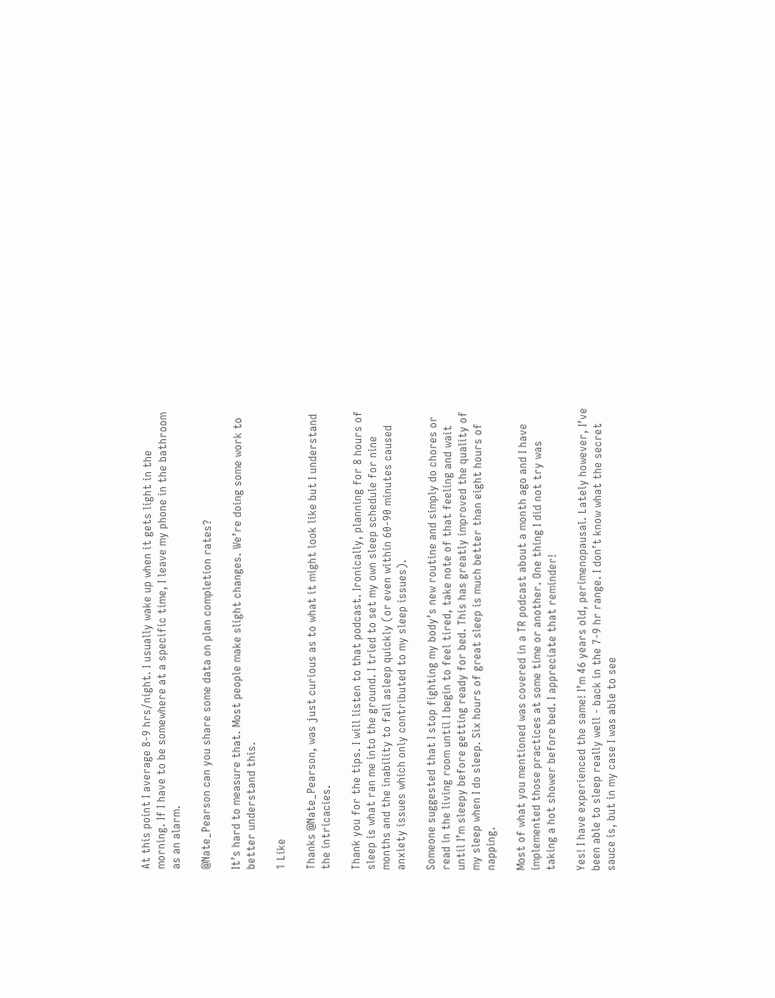At this point I average 8-9 hrs/night. I usually wake up when it gets light in the morning. If I have to be somewhere at a specific time, I leave my phone in the bathroom as an alarm.

@Nate_Pearson can you share some data on plan completion rates?

It’s hard to measure that. Most people make slight changes. We’re doing some work to better understand this.

1 Like

Thanks @Nate_Pearson, was just curious as to what it might look like but I understand the intricacies.

Thank you for the tips. I will listen to that podcast. Ironically, planning for 8 hours of sleep is what ran me into the ground. I tried to set my own sleep schedule for nine months and the inability to fall asleep quickly (or even within 60-90 minutes caused anxiety issues which only contributed to my sleep issues).

Someone suggested that I stop fighting my body’s new routine and simply do chores or read in the living room until I begin to feel tired, take note of that feeling and wait until I’m sleepy before getting ready for bed. This has greatly improved the quality of my sleep when I do sleep. Six hours of great sleep is much better than eight hours of napping.

Most of what you mentioned was covered in a TR podcast about a month ago and I have implemented those practices at some time or another. One thing I did not try was taking a hot shower before bed. I appreciate that reminder!

Yes! I have experienced the same! I’m 46 years old, perimenopausal. Lately however, I’ve been able to sleep really well - back in the 7-9 hr range. I don’t know what the secret sauce is, but in my case I was able to see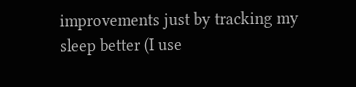improvements just by tracking my sleep better (I use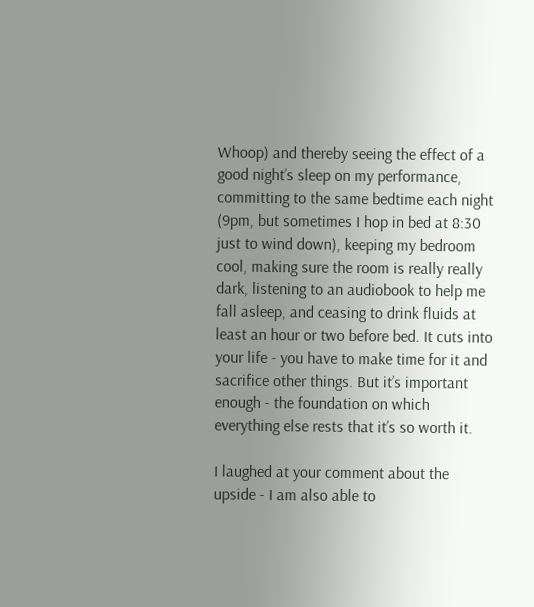Whoop) and thereby seeing the effect of a good night’s sleep on my performance, committing to the same bedtime each night (9pm, but sometimes I hop in bed at 8:30 just to wind down), keeping my bedroom cool, making sure the room is really really dark, listening to an audiobook to help me fall asleep, and ceasing to drink fluids at least an hour or two before bed. It cuts into your life - you have to make time for it and sacrifice other things. But it’s important enough - the foundation on which everything else rests that it’s so worth it.

I laughed at your comment about the upside - I am also able to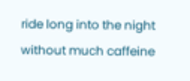ride long into the night without much caffeine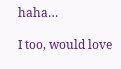haha…

I too, would love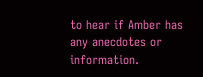to hear if Amber has any anecdotes or information.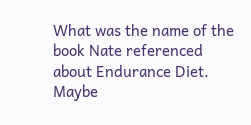What was the name of the book Nate referenced about Endurance Diet. Maybe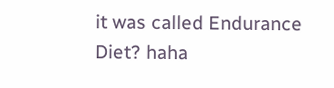it was called Endurance Diet? haha